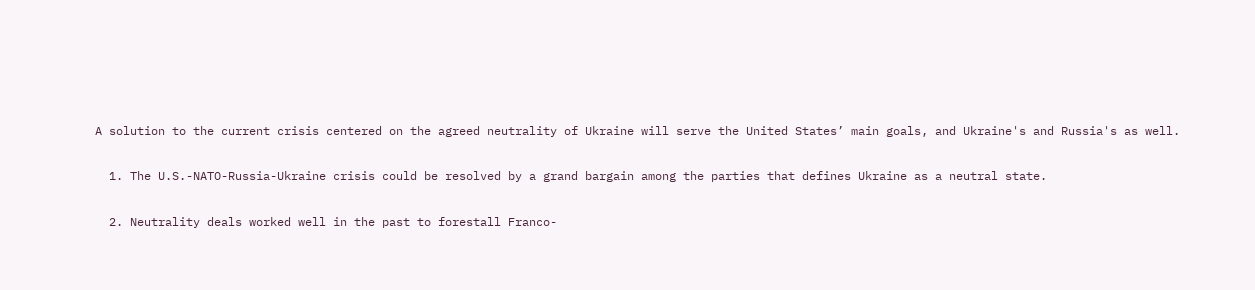A solution to the current crisis centered on the agreed neutrality of Ukraine will serve the United States’ main goals, and Ukraine's and Russia's as well.

  1. The U.S.-NATO-Russia-Ukraine crisis could be resolved by a grand bargain among the parties that defines Ukraine as a neutral state.

  2. Neutrality deals worked well in the past to forestall Franco-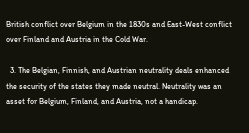British conflict over Belgium in the 1830s and East-West conflict over Finland and Austria in the Cold War.

  3. The Belgian, Finnish, and Austrian neutrality deals enhanced the security of the states they made neutral. Neutrality was an asset for Belgium, Finland, and Austria, not a handicap.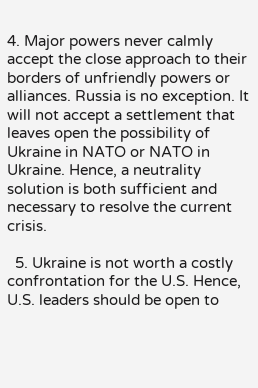4. Major powers never calmly accept the close approach to their borders of unfriendly powers or alliances. Russia is no exception. It will not accept a settlement that leaves open the possibility of Ukraine in NATO or NATO in Ukraine. Hence, a neutrality solution is both sufficient and necessary to resolve the current crisis.

  5. Ukraine is not worth a costly confrontation for the U.S. Hence, U.S. leaders should be open to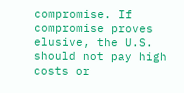compromise. If compromise proves elusive, the U.S. should not pay high costs or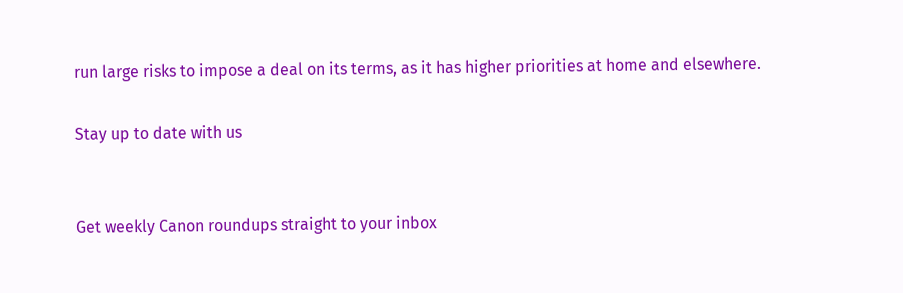run large risks to impose a deal on its terms, as it has higher priorities at home and elsewhere.

Stay up to date with us


Get weekly Canon roundups straight to your inbox